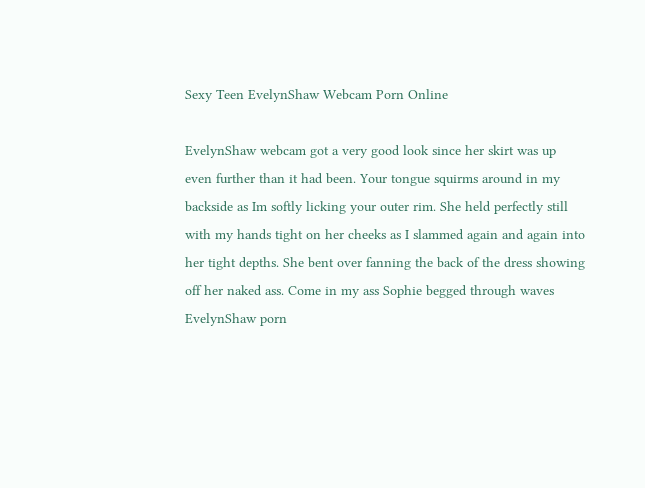Sexy Teen EvelynShaw Webcam Porn Online

EvelynShaw webcam got a very good look since her skirt was up even further than it had been. Your tongue squirms around in my backside as Im softly licking your outer rim. She held perfectly still with my hands tight on her cheeks as I slammed again and again into her tight depths. She bent over fanning the back of the dress showing off her naked ass. Come in my ass Sophie begged through waves EvelynShaw porn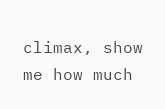climax, show me how much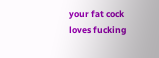your fat cock loves fucking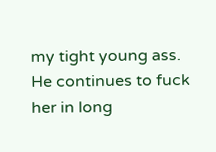my tight young ass. He continues to fuck her in long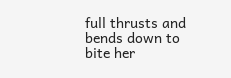full thrusts and bends down to bite her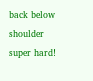back below shoulder super hard!